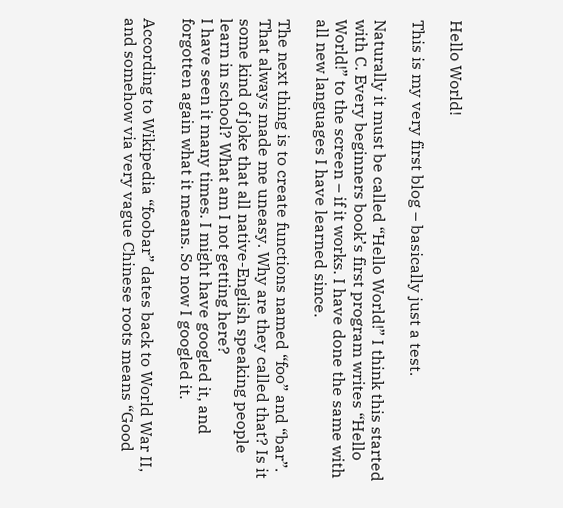Hello World!

This is my very first blog – basically just a test.

Naturally it must be called “Hello World!” I think this started with C. Every beginners book’s first program writes “Hello World!” to the screen – if it works. I have done the same with all new languages I have learned since.

The next thing is to create functions named “foo” and “bar”. That always made me uneasy. Why are they called that? Is it some kind of joke that all native-English speaking people learn in school? What am I not getting here?
I have seen it many times. I might have googled it, and forgotten again what it means. So now I googled it.

According to Wikipedia “foobar” dates back to World War II, and somehow via very vague Chinese roots means “Good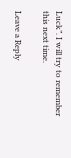Luck”. I will try to remember this next time.

Leave a Reply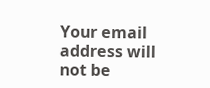Your email address will not be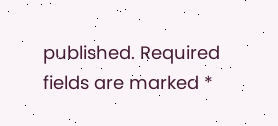published. Required fields are marked *